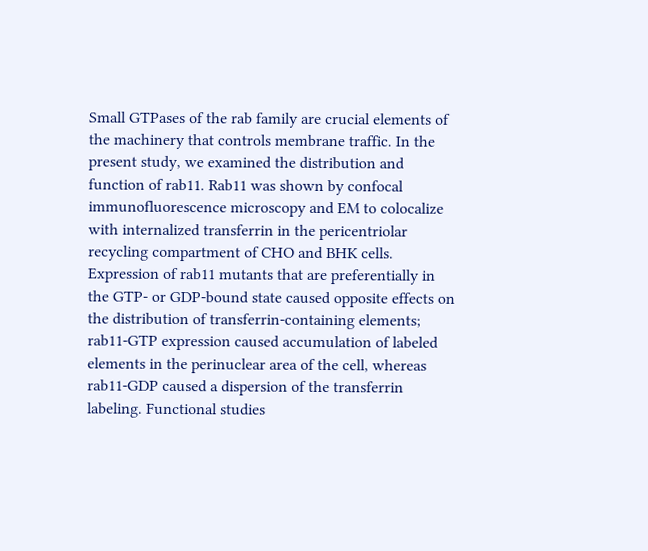Small GTPases of the rab family are crucial elements of the machinery that controls membrane traffic. In the present study, we examined the distribution and function of rab11. Rab11 was shown by confocal immunofluorescence microscopy and EM to colocalize with internalized transferrin in the pericentriolar recycling compartment of CHO and BHK cells. Expression of rab11 mutants that are preferentially in the GTP- or GDP-bound state caused opposite effects on the distribution of transferrin-containing elements; rab11-GTP expression caused accumulation of labeled elements in the perinuclear area of the cell, whereas rab11-GDP caused a dispersion of the transferrin labeling. Functional studies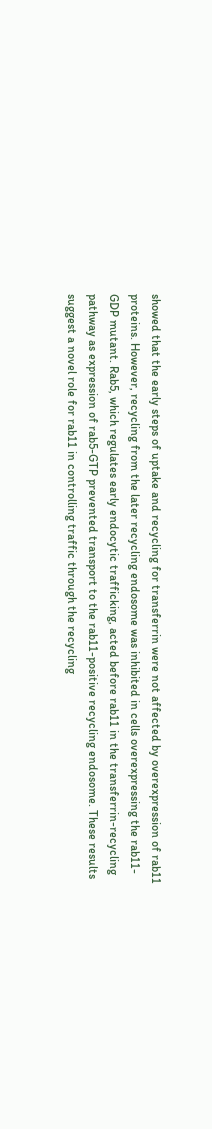showed that the early steps of uptake and recycling for transferrin were not affected by overexpression of rab11 proteins. However, recycling from the later recycling endosome was inhibited in cells overexpressing the rab11-GDP mutant. Rab5, which regulates early endocytic trafficking, acted before rab11 in the transferrin-recycling pathway as expression of rab5-GTP prevented transport to the rab11-positive recycling endosome. These results suggest a novel role for rab11 in controlling traffic through the recycling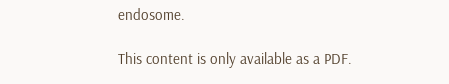endosome.

This content is only available as a PDF.